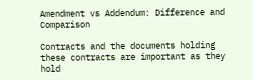Amendment vs Addendum: Difference and Comparison

Contracts and the documents holding these contracts are important as they hold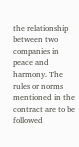the relationship between two companies in peace and harmony. The rules or norms mentioned in the contract are to be followed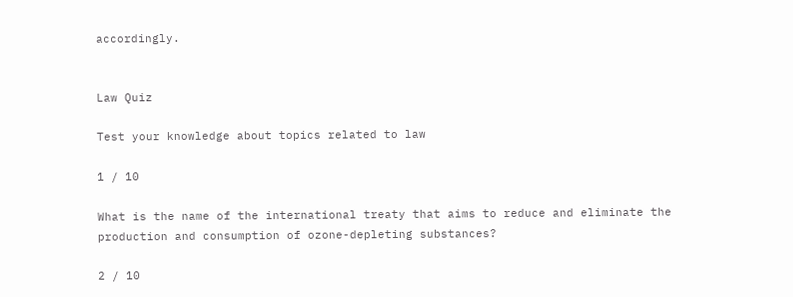accordingly.


Law Quiz

Test your knowledge about topics related to law

1 / 10

What is the name of the international treaty that aims to reduce and eliminate the production and consumption of ozone-depleting substances?

2 / 10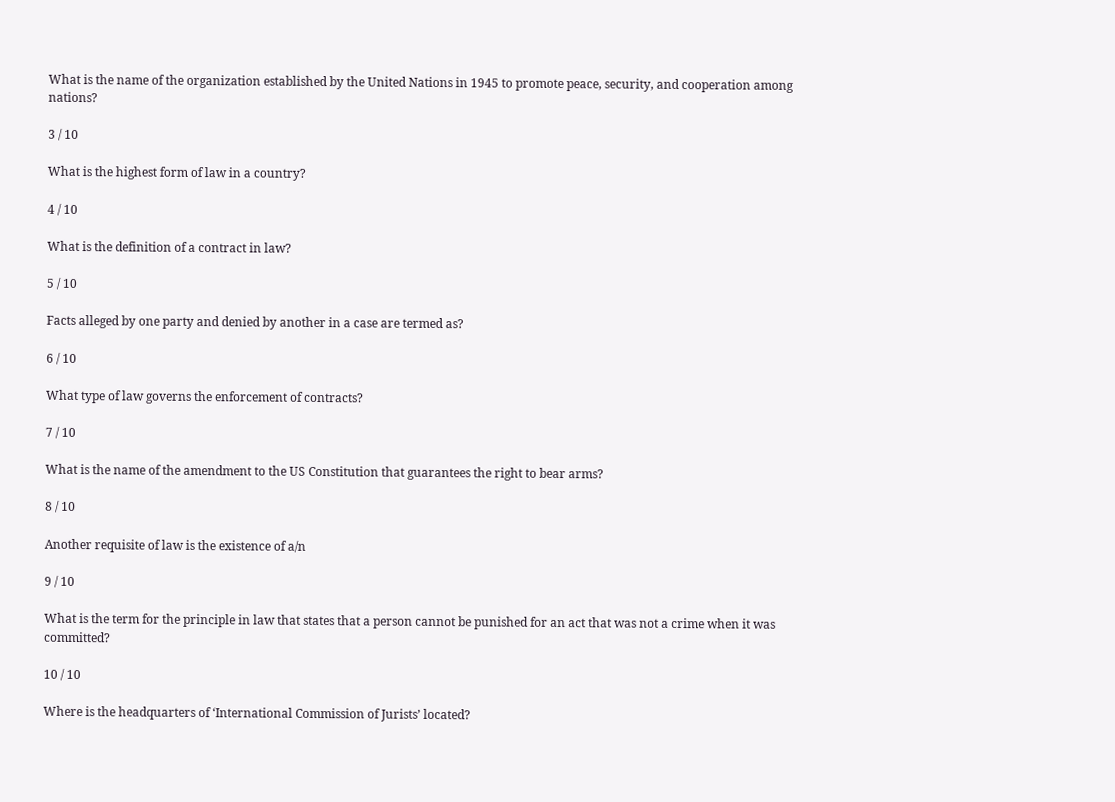What is the name of the organization established by the United Nations in 1945 to promote peace, security, and cooperation among nations?

3 / 10

What is the highest form of law in a country?

4 / 10

What is the definition of a contract in law?

5 / 10

Facts alleged by one party and denied by another in a case are termed as?

6 / 10

What type of law governs the enforcement of contracts?

7 / 10

What is the name of the amendment to the US Constitution that guarantees the right to bear arms?

8 / 10

Another requisite of law is the existence of a/n

9 / 10

What is the term for the principle in law that states that a person cannot be punished for an act that was not a crime when it was committed?

10 / 10

Where is the headquarters of ‘International Commission of Jurists’ located?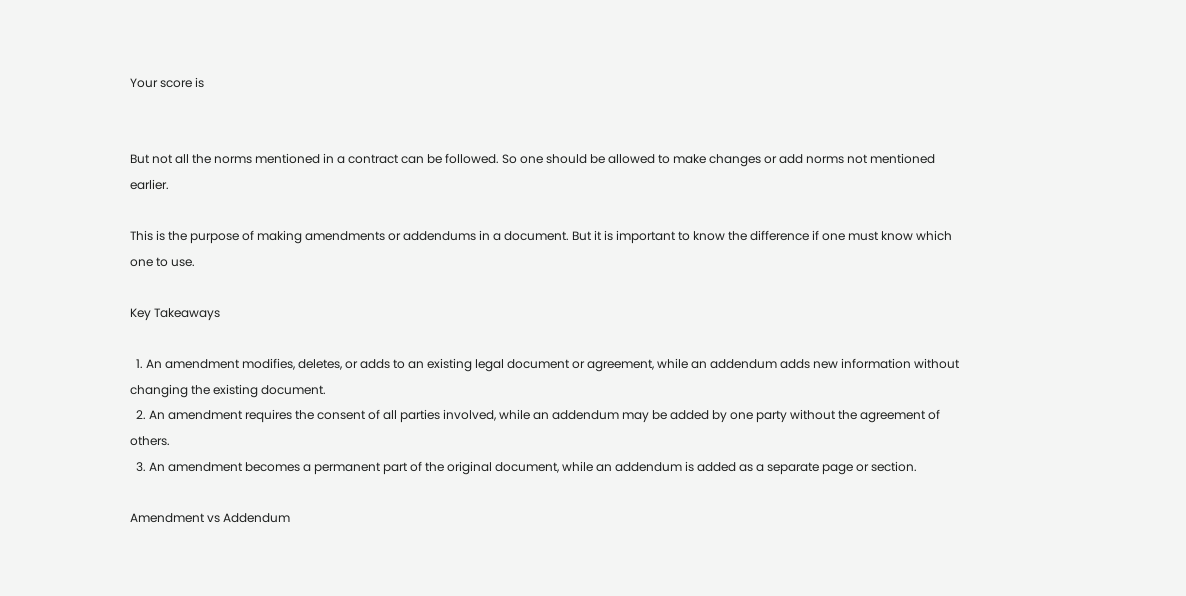Your score is


But not all the norms mentioned in a contract can be followed. So one should be allowed to make changes or add norms not mentioned earlier.

This is the purpose of making amendments or addendums in a document. But it is important to know the difference if one must know which one to use.

Key Takeaways

  1. An amendment modifies, deletes, or adds to an existing legal document or agreement, while an addendum adds new information without changing the existing document.
  2. An amendment requires the consent of all parties involved, while an addendum may be added by one party without the agreement of others.
  3. An amendment becomes a permanent part of the original document, while an addendum is added as a separate page or section.

Amendment vs Addendum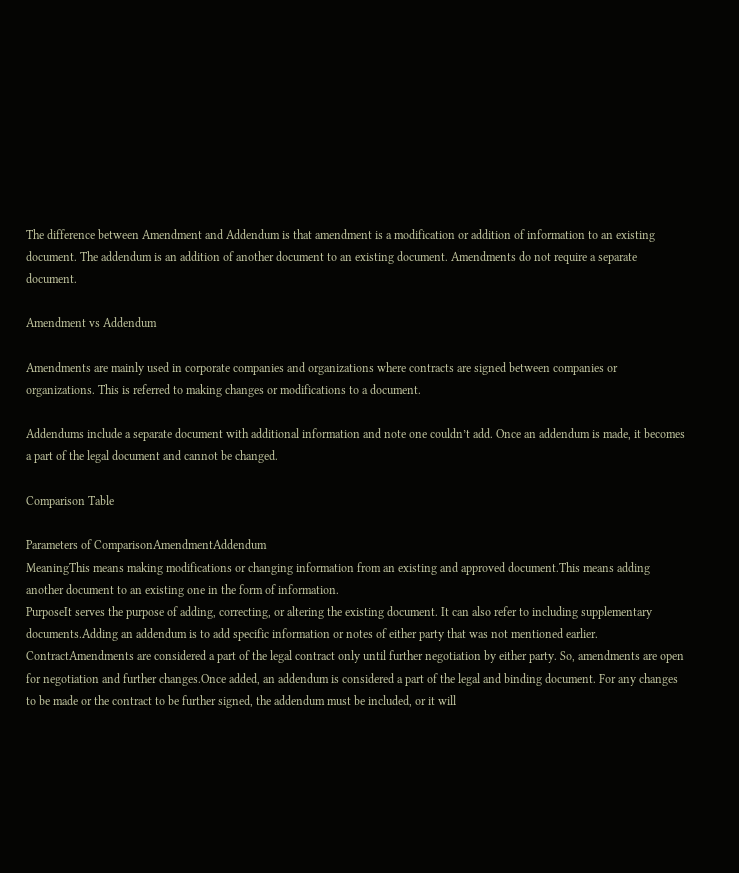The difference between Amendment and Addendum is that amendment is a modification or addition of information to an existing document. The addendum is an addition of another document to an existing document. Amendments do not require a separate document.

Amendment vs Addendum

Amendments are mainly used in corporate companies and organizations where contracts are signed between companies or organizations. This is referred to making changes or modifications to a document.

Addendums include a separate document with additional information and note one couldn’t add. Once an addendum is made, it becomes a part of the legal document and cannot be changed.

Comparison Table

Parameters of ComparisonAmendmentAddendum
MeaningThis means making modifications or changing information from an existing and approved document.This means adding another document to an existing one in the form of information.
PurposeIt serves the purpose of adding, correcting, or altering the existing document. It can also refer to including supplementary documents.Adding an addendum is to add specific information or notes of either party that was not mentioned earlier.
ContractAmendments are considered a part of the legal contract only until further negotiation by either party. So, amendments are open for negotiation and further changes.Once added, an addendum is considered a part of the legal and binding document. For any changes to be made or the contract to be further signed, the addendum must be included, or it will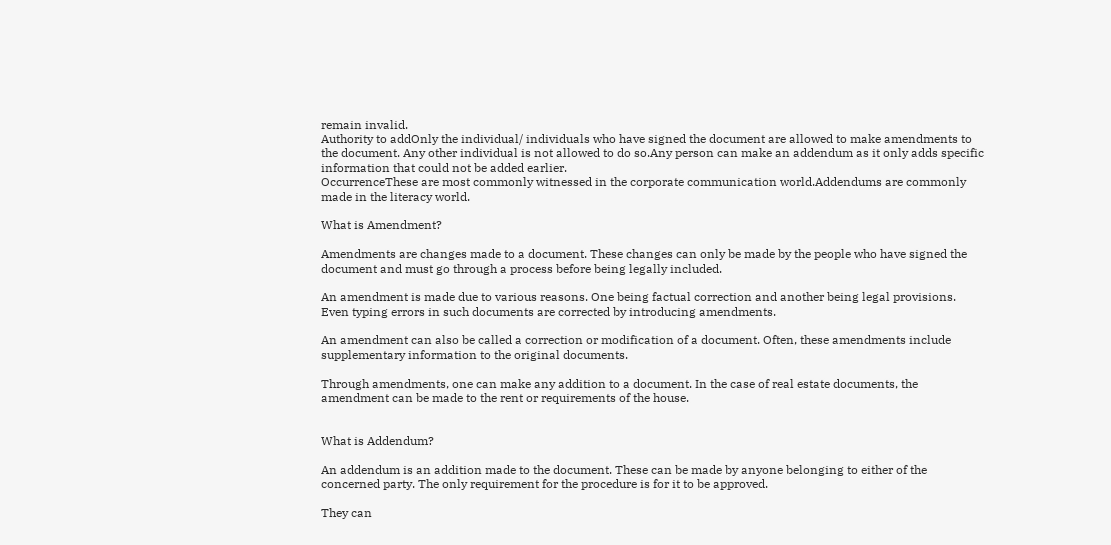remain invalid.
Authority to addOnly the individual/ individuals who have signed the document are allowed to make amendments to the document. Any other individual is not allowed to do so.Any person can make an addendum as it only adds specific information that could not be added earlier.
OccurrenceThese are most commonly witnessed in the corporate communication world.Addendums are commonly made in the literacy world.

What is Amendment?

Amendments are changes made to a document. These changes can only be made by the people who have signed the document and must go through a process before being legally included.

An amendment is made due to various reasons. One being factual correction and another being legal provisions. Even typing errors in such documents are corrected by introducing amendments.

An amendment can also be called a correction or modification of a document. Often, these amendments include supplementary information to the original documents.

Through amendments, one can make any addition to a document. In the case of real estate documents, the amendment can be made to the rent or requirements of the house.


What is Addendum?

An addendum is an addition made to the document. These can be made by anyone belonging to either of the concerned party. The only requirement for the procedure is for it to be approved.

They can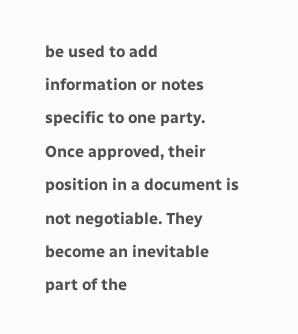be used to add information or notes specific to one party. Once approved, their position in a document is not negotiable. They become an inevitable part of the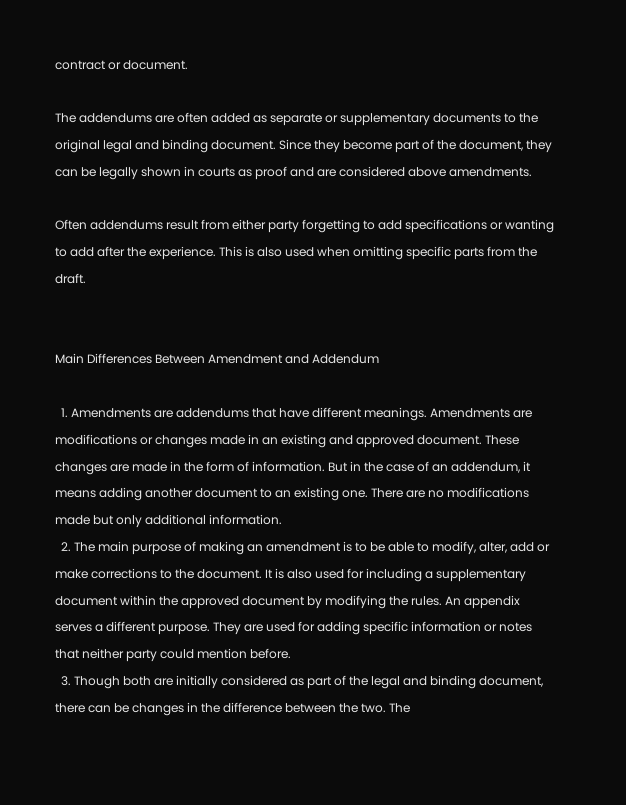contract or document.

The addendums are often added as separate or supplementary documents to the original legal and binding document. Since they become part of the document, they can be legally shown in courts as proof and are considered above amendments.

Often addendums result from either party forgetting to add specifications or wanting to add after the experience. This is also used when omitting specific parts from the draft.


Main Differences Between Amendment and Addendum

  1. Amendments are addendums that have different meanings. Amendments are modifications or changes made in an existing and approved document. These changes are made in the form of information. But in the case of an addendum, it means adding another document to an existing one. There are no modifications made but only additional information.
  2. The main purpose of making an amendment is to be able to modify, alter, add or make corrections to the document. It is also used for including a supplementary document within the approved document by modifying the rules. An appendix serves a different purpose. They are used for adding specific information or notes that neither party could mention before.
  3. Though both are initially considered as part of the legal and binding document, there can be changes in the difference between the two. The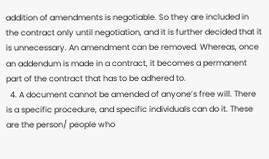addition of amendments is negotiable. So they are included in the contract only until negotiation, and it is further decided that it is unnecessary. An amendment can be removed. Whereas, once an addendum is made in a contract, it becomes a permanent part of the contract that has to be adhered to.
  4. A document cannot be amended of anyone’s free will. There is a specific procedure, and specific individuals can do it. These are the person/ people who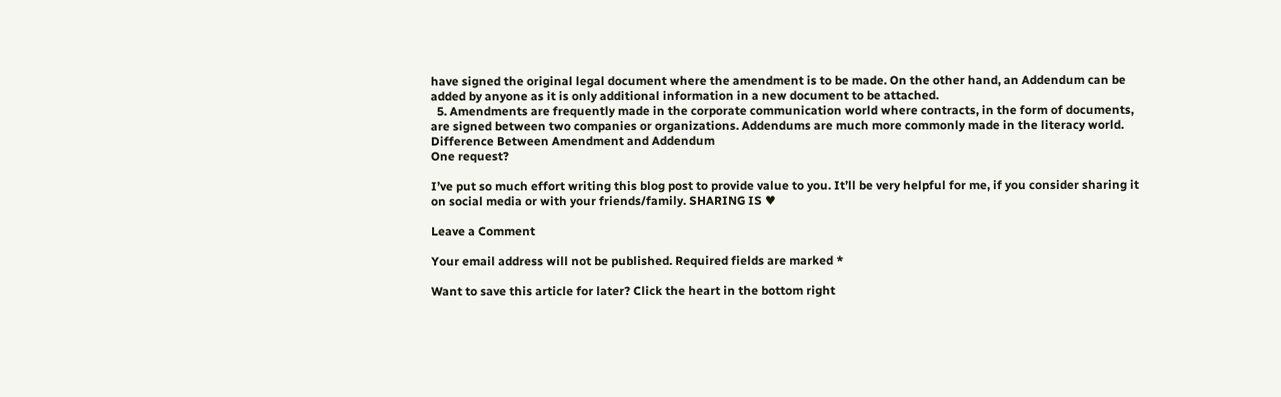have signed the original legal document where the amendment is to be made. On the other hand, an Addendum can be added by anyone as it is only additional information in a new document to be attached.
  5. Amendments are frequently made in the corporate communication world where contracts, in the form of documents, are signed between two companies or organizations. Addendums are much more commonly made in the literacy world.
Difference Between Amendment and Addendum
One request?

I’ve put so much effort writing this blog post to provide value to you. It’ll be very helpful for me, if you consider sharing it on social media or with your friends/family. SHARING IS ♥

Leave a Comment

Your email address will not be published. Required fields are marked *

Want to save this article for later? Click the heart in the bottom right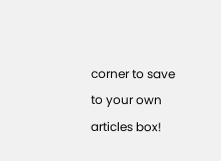corner to save to your own articles box!